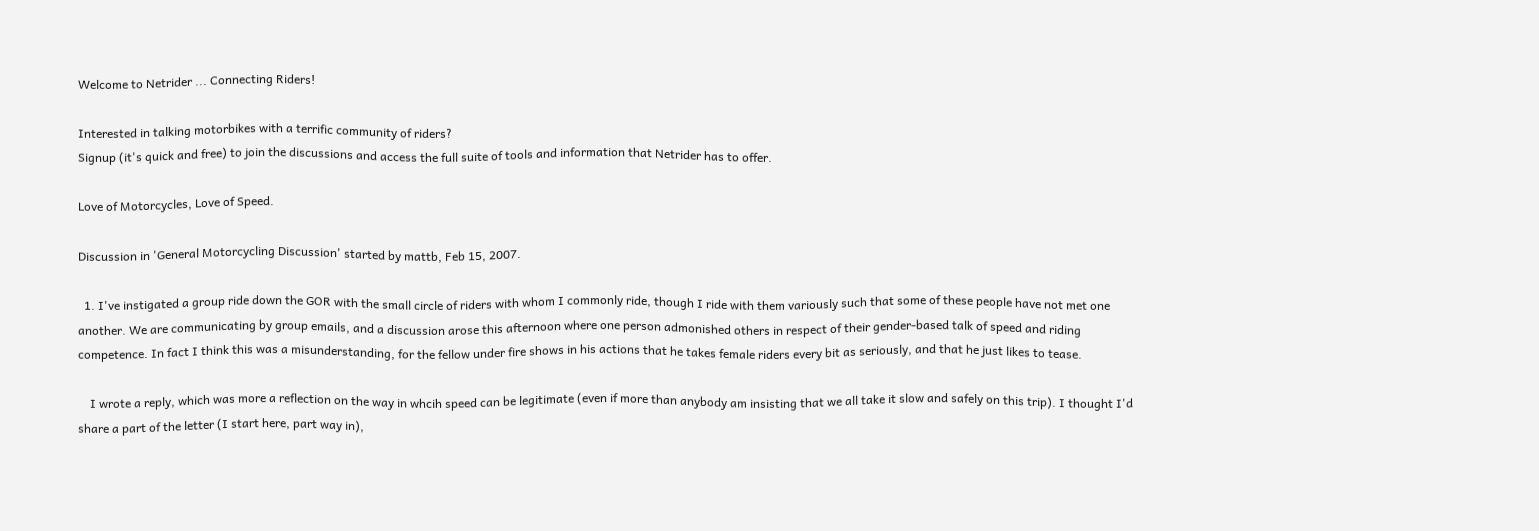Welcome to Netrider ... Connecting Riders!

Interested in talking motorbikes with a terrific community of riders?
Signup (it's quick and free) to join the discussions and access the full suite of tools and information that Netrider has to offer.

Love of Motorcycles, Love of Speed.

Discussion in 'General Motorcycling Discussion' started by mattb, Feb 15, 2007.

  1. I've instigated a group ride down the GOR with the small circle of riders with whom I commonly ride, though I ride with them variously such that some of these people have not met one another. We are communicating by group emails, and a discussion arose this afternoon where one person admonished others in respect of their gender-based talk of speed and riding competence. In fact I think this was a misunderstanding, for the fellow under fire shows in his actions that he takes female riders every bit as seriously, and that he just likes to tease.

    I wrote a reply, which was more a reflection on the way in whcih speed can be legitimate (even if more than anybody am insisting that we all take it slow and safely on this trip). I thought I'd share a part of the letter (I start here, part way in),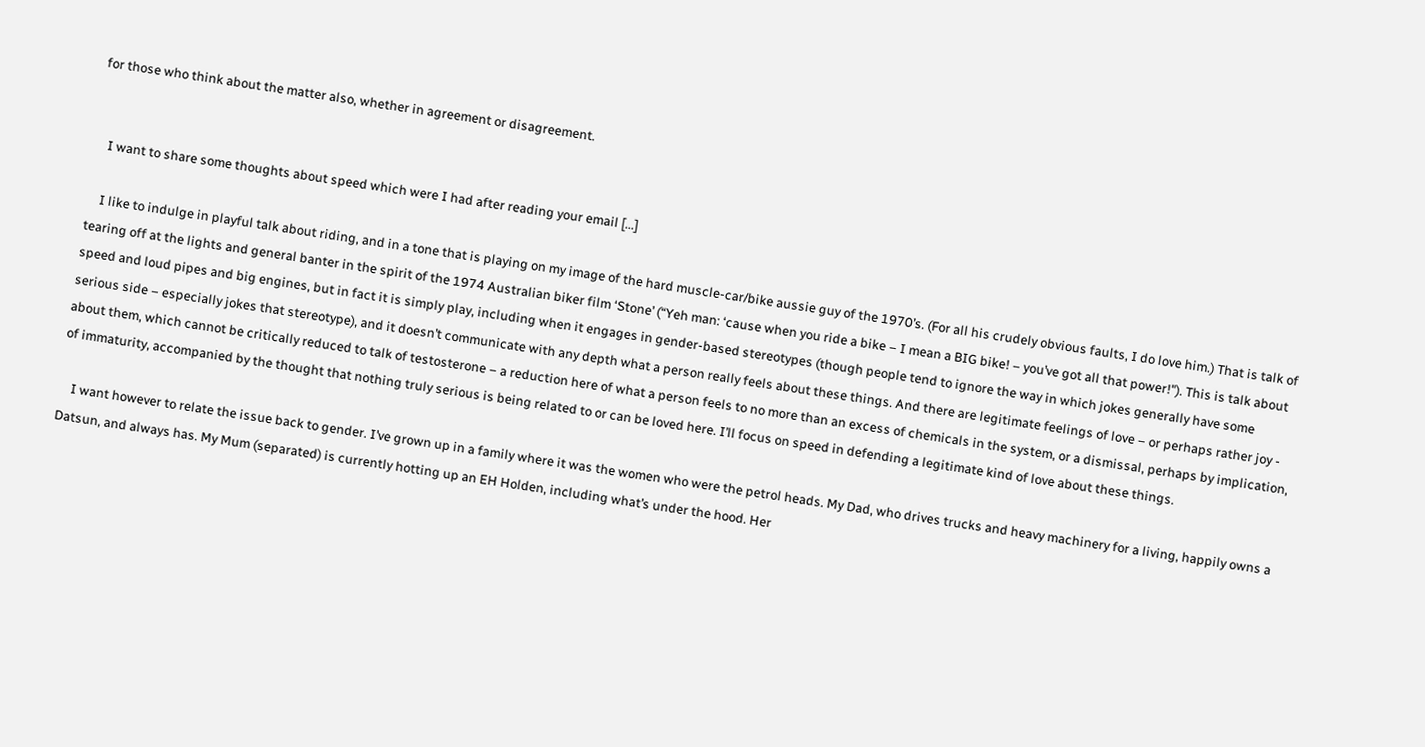for those who think about the matter also, whether in agreement or disagreement.


    I want to share some thoughts about speed which were I had after reading your email [...]

    I like to indulge in playful talk about riding, and in a tone that is playing on my image of the hard muscle-car/bike aussie guy of the 1970’s. (For all his crudely obvious faults, I do love him.) That is talk of tearing off at the lights and general banter in the spirit of the 1974 Australian biker film ‘Stone’ (“Yeh man: ‘cause when you ride a bike – I mean a BIG bike! – you’ve got all that power!"). This is talk about speed and loud pipes and big engines, but in fact it is simply play, including when it engages in gender-based stereotypes (though people tend to ignore the way in which jokes generally have some serious side – especially jokes that stereotype), and it doesn’t communicate with any depth what a person really feels about these things. And there are legitimate feelings of love – or perhaps rather joy - about them, which cannot be critically reduced to talk of testosterone – a reduction here of what a person feels to no more than an excess of chemicals in the system, or a dismissal, perhaps by implication, of immaturity, accompanied by the thought that nothing truly serious is being related to or can be loved here. I’ll focus on speed in defending a legitimate kind of love about these things.

    I want however to relate the issue back to gender. I’ve grown up in a family where it was the women who were the petrol heads. My Dad, who drives trucks and heavy machinery for a living, happily owns a Datsun, and always has. My Mum (separated) is currently hotting up an EH Holden, including what’s under the hood. Her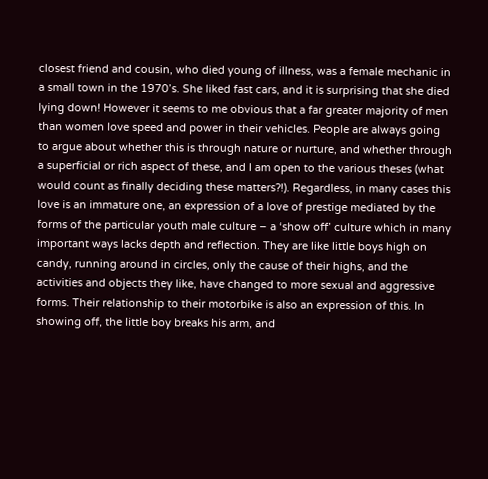closest friend and cousin, who died young of illness, was a female mechanic in a small town in the 1970’s. She liked fast cars, and it is surprising that she died lying down! However it seems to me obvious that a far greater majority of men than women love speed and power in their vehicles. People are always going to argue about whether this is through nature or nurture, and whether through a superficial or rich aspect of these, and I am open to the various theses (what would count as finally deciding these matters?!). Regardless, in many cases this love is an immature one, an expression of a love of prestige mediated by the forms of the particular youth male culture – a ‘show off’ culture which in many important ways lacks depth and reflection. They are like little boys high on candy, running around in circles, only the cause of their highs, and the activities and objects they like, have changed to more sexual and aggressive forms. Their relationship to their motorbike is also an expression of this. In showing off, the little boy breaks his arm, and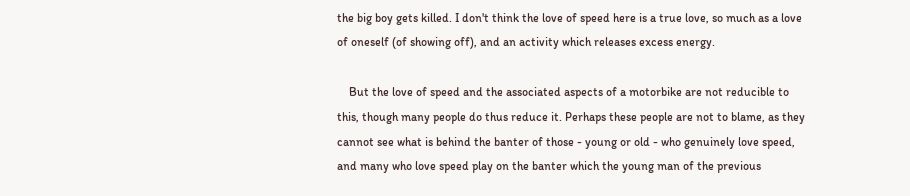the big boy gets killed. I don't think the love of speed here is a true love, so much as a love of oneself (of showing off), and an activity which releases excess energy.

    But the love of speed and the associated aspects of a motorbike are not reducible to this, though many people do thus reduce it. Perhaps these people are not to blame, as they cannot see what is behind the banter of those - young or old - who genuinely love speed, and many who love speed play on the banter which the young man of the previous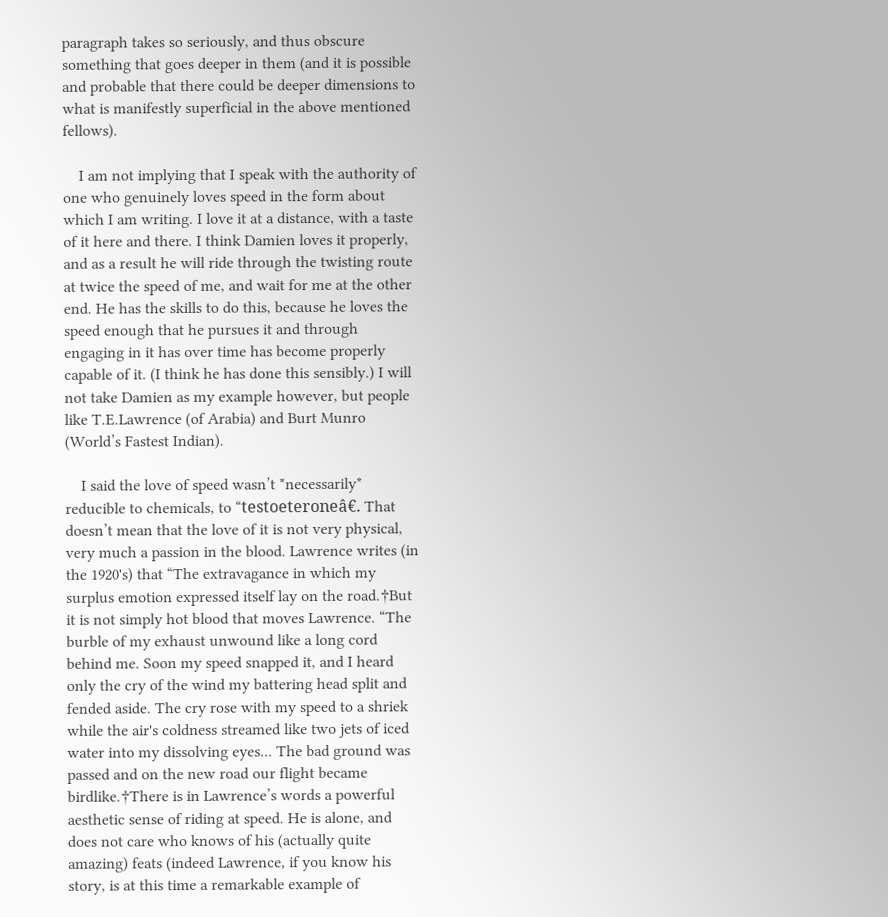paragraph takes so seriously, and thus obscure something that goes deeper in them (and it is possible and probable that there could be deeper dimensions to what is manifestly superficial in the above mentioned fellows).

    I am not implying that I speak with the authority of one who genuinely loves speed in the form about which I am writing. I love it at a distance, with a taste of it here and there. I think Damien loves it properly, and as a result he will ride through the twisting route at twice the speed of me, and wait for me at the other end. He has the skills to do this, because he loves the speed enough that he pursues it and through engaging in it has over time has become properly capable of it. (I think he has done this sensibly.) I will not take Damien as my example however, but people like T.E.Lawrence (of Arabia) and Burt Munro (World’s Fastest Indian).

    I said the love of speed wasn’t *necessarily* reducible to chemicals, to “testoeteroneâ€. That doesn’t mean that the love of it is not very physical, very much a passion in the blood. Lawrence writes (in the 1920's) that “The extravagance in which my surplus emotion expressed itself lay on the road.†But it is not simply hot blood that moves Lawrence. “The burble of my exhaust unwound like a long cord behind me. Soon my speed snapped it, and I heard only the cry of the wind my battering head split and fended aside. The cry rose with my speed to a shriek while the air's coldness streamed like two jets of iced water into my dissolving eyes... The bad ground was passed and on the new road our flight became birdlike.†There is in Lawrence’s words a powerful aesthetic sense of riding at speed. He is alone, and does not care who knows of his (actually quite amazing) feats (indeed Lawrence, if you know his story, is at this time a remarkable example of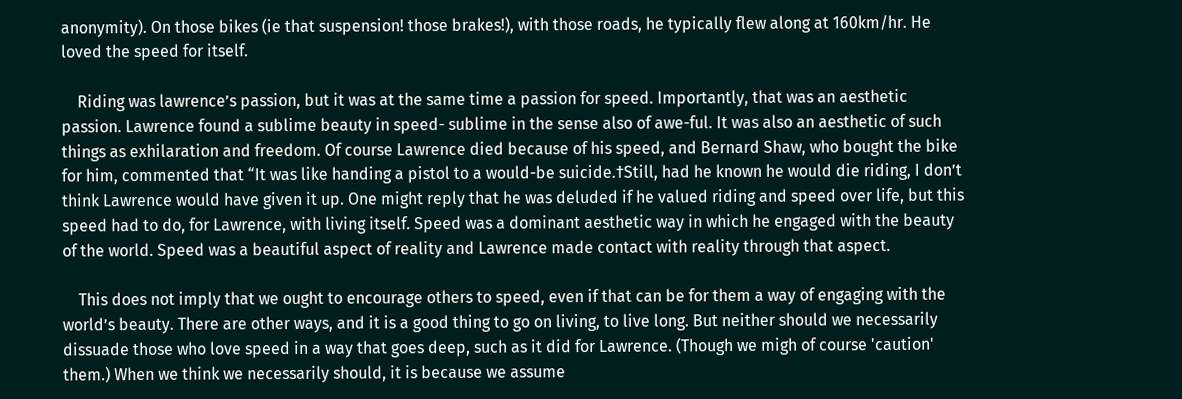anonymity). On those bikes (ie that suspension! those brakes!), with those roads, he typically flew along at 160km/hr. He loved the speed for itself.

    Riding was lawrence’s passion, but it was at the same time a passion for speed. Importantly, that was an aesthetic passion. Lawrence found a sublime beauty in speed- sublime in the sense also of awe-ful. It was also an aesthetic of such things as exhilaration and freedom. Of course Lawrence died because of his speed, and Bernard Shaw, who bought the bike for him, commented that “It was like handing a pistol to a would-be suicide.†Still, had he known he would die riding, I don’t think Lawrence would have given it up. One might reply that he was deluded if he valued riding and speed over life, but this speed had to do, for Lawrence, with living itself. Speed was a dominant aesthetic way in which he engaged with the beauty of the world. Speed was a beautiful aspect of reality and Lawrence made contact with reality through that aspect.

    This does not imply that we ought to encourage others to speed, even if that can be for them a way of engaging with the world’s beauty. There are other ways, and it is a good thing to go on living, to live long. But neither should we necessarily dissuade those who love speed in a way that goes deep, such as it did for Lawrence. (Though we migh of course 'caution' them.) When we think we necessarily should, it is because we assume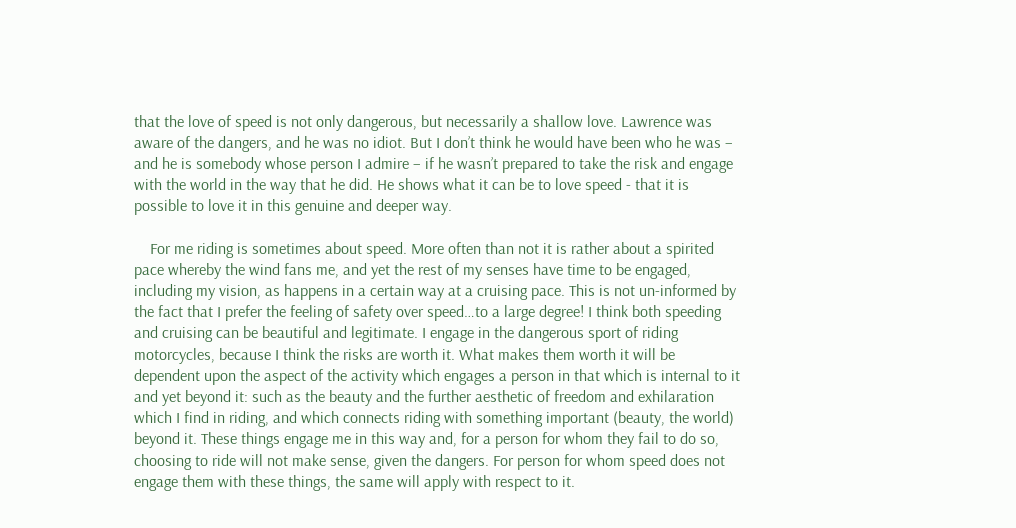that the love of speed is not only dangerous, but necessarily a shallow love. Lawrence was aware of the dangers, and he was no idiot. But I don’t think he would have been who he was – and he is somebody whose person I admire – if he wasn’t prepared to take the risk and engage with the world in the way that he did. He shows what it can be to love speed - that it is possible to love it in this genuine and deeper way.

    For me riding is sometimes about speed. More often than not it is rather about a spirited pace whereby the wind fans me, and yet the rest of my senses have time to be engaged, including my vision, as happens in a certain way at a cruising pace. This is not un-informed by the fact that I prefer the feeling of safety over speed…to a large degree! I think both speeding and cruising can be beautiful and legitimate. I engage in the dangerous sport of riding motorcycles, because I think the risks are worth it. What makes them worth it will be dependent upon the aspect of the activity which engages a person in that which is internal to it and yet beyond it: such as the beauty and the further aesthetic of freedom and exhilaration which I find in riding, and which connects riding with something important (beauty, the world) beyond it. These things engage me in this way and, for a person for whom they fail to do so, choosing to ride will not make sense, given the dangers. For person for whom speed does not engage them with these things, the same will apply with respect to it.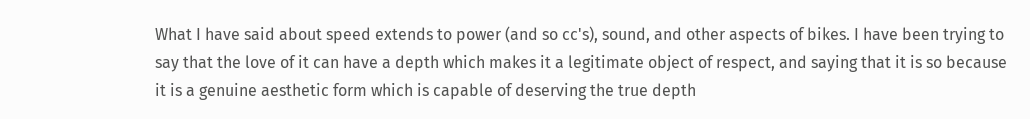What I have said about speed extends to power (and so cc's), sound, and other aspects of bikes. I have been trying to say that the love of it can have a depth which makes it a legitimate object of respect, and saying that it is so because it is a genuine aesthetic form which is capable of deserving the true depth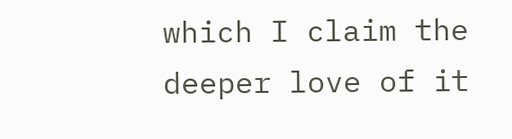which I claim the deeper love of it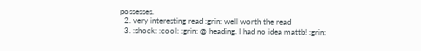possesses.
  2. very interesting read :grin: well worth the read
  3. :shock: :cool: :grin: @ heading. I had no idea mattb! :grin: